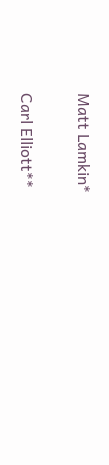Matt Lamkin*

Carl Elliott**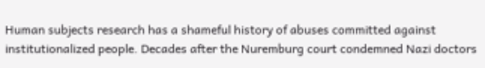Human subjects research has a shameful history of abuses committed against institutionalized people. Decades after the Nuremburg court condemned Nazi doctors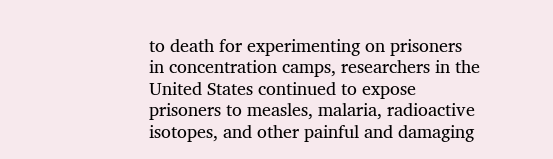to death for experimenting on prisoners in concentration camps, researchers in the United States continued to expose prisoners to measles, malaria, radioactive isotopes, and other painful and damaging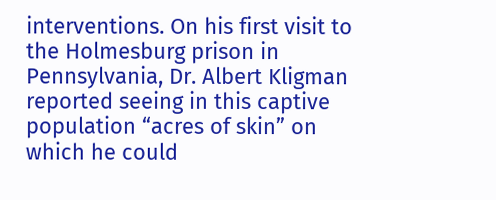interventions. On his first visit to the Holmesburg prison in Pennsylvania, Dr. Albert Kligman reported seeing in this captive population “acres of skin” on which he could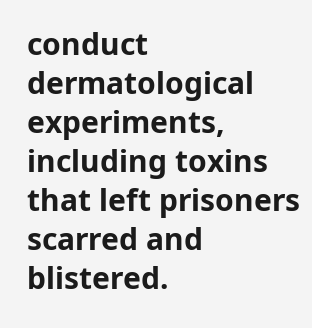conduct dermatological experiments, including toxins that left prisoners scarred and blistered.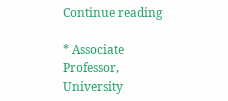Continue reading

* Associate Professor, University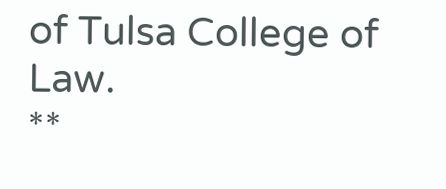of Tulsa College of Law.
**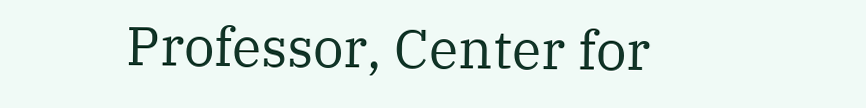Professor, Center for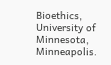Bioethics, University of Minnesota, Minneapolis.